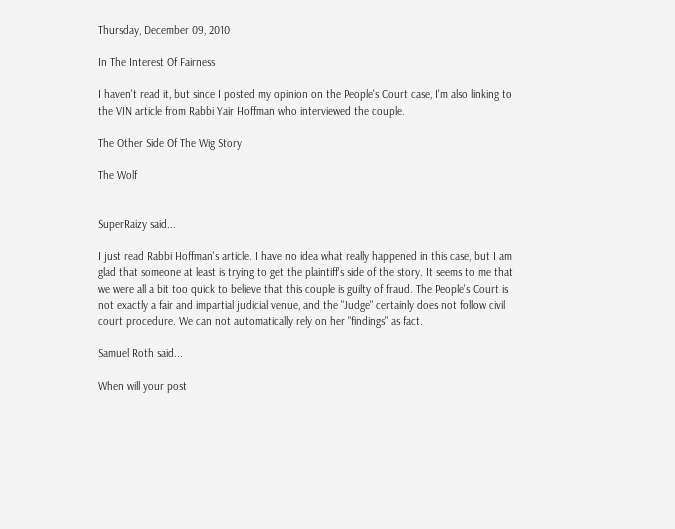Thursday, December 09, 2010

In The Interest Of Fairness

I haven't read it, but since I posted my opinion on the People's Court case, I'm also linking to the VIN article from Rabbi Yair Hoffman who interviewed the couple.

The Other Side Of The Wig Story

The Wolf


SuperRaizy said...

I just read Rabbi Hoffman's article. I have no idea what really happened in this case, but I am glad that someone at least is trying to get the plaintiff's side of the story. It seems to me that we were all a bit too quick to believe that this couple is guilty of fraud. The People's Court is not exactly a fair and impartial judicial venue, and the "Judge" certainly does not follow civil court procedure. We can not automatically rely on her "findings" as fact.

Samuel Roth said...

When will your post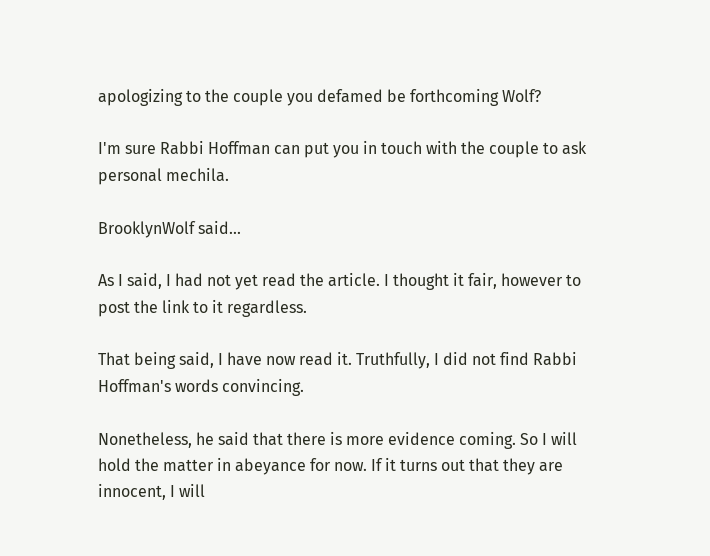apologizing to the couple you defamed be forthcoming Wolf?

I'm sure Rabbi Hoffman can put you in touch with the couple to ask personal mechila.

BrooklynWolf said...

As I said, I had not yet read the article. I thought it fair, however to post the link to it regardless.

That being said, I have now read it. Truthfully, I did not find Rabbi Hoffman's words convincing.

Nonetheless, he said that there is more evidence coming. So I will hold the matter in abeyance for now. If it turns out that they are innocent, I will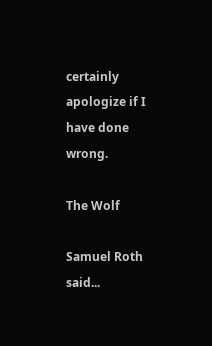certainly apologize if I have done wrong.

The Wolf

Samuel Roth said...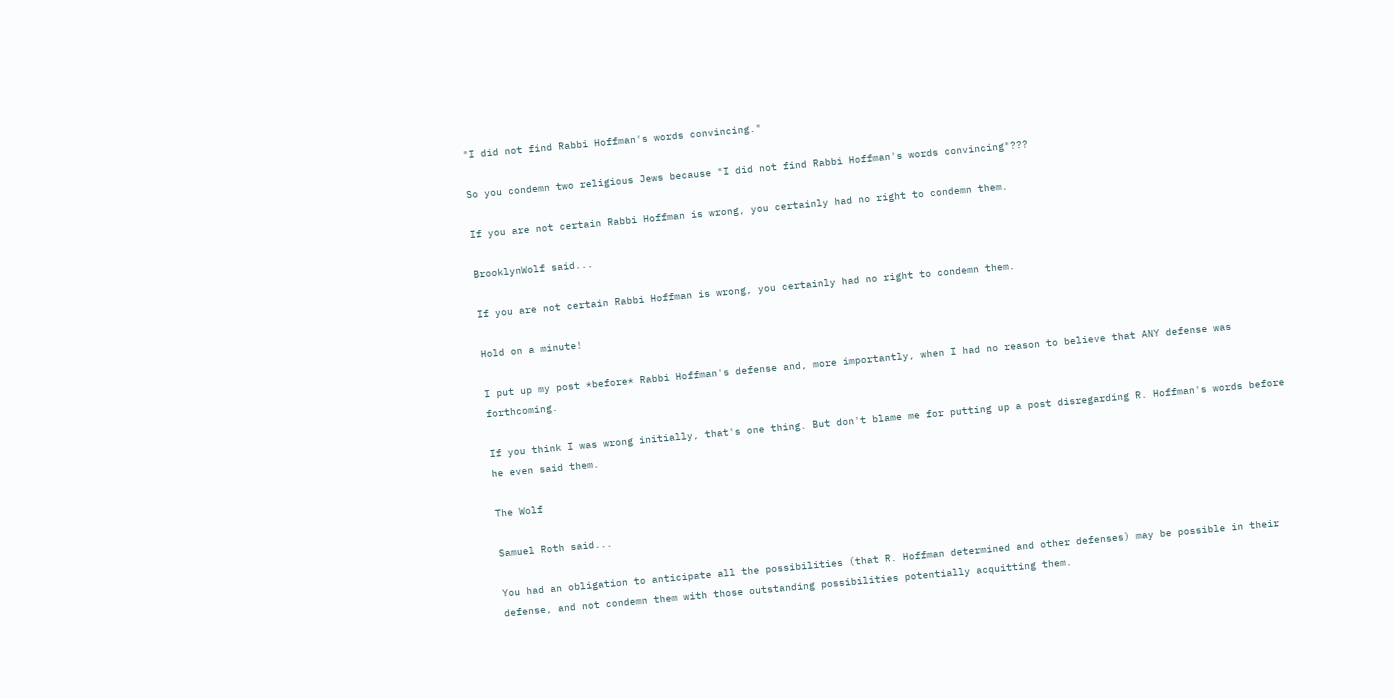"I did not find Rabbi Hoffman's words convincing."

So you condemn two religious Jews because "I did not find Rabbi Hoffman's words convincing"???

If you are not certain Rabbi Hoffman is wrong, you certainly had no right to condemn them.

BrooklynWolf said...

If you are not certain Rabbi Hoffman is wrong, you certainly had no right to condemn them.

Hold on a minute!

I put up my post *before* Rabbi Hoffman's defense and, more importantly, when I had no reason to believe that ANY defense was forthcoming.

If you think I was wrong initially, that's one thing. But don't blame me for putting up a post disregarding R. Hoffman's words before he even said them.

The Wolf

Samuel Roth said...

You had an obligation to anticipate all the possibilities (that R. Hoffman determined and other defenses) may be possible in their defense, and not condemn them with those outstanding possibilities potentially acquitting them.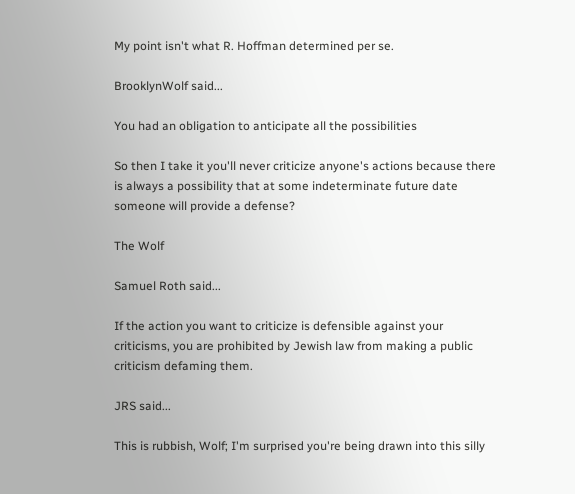My point isn't what R. Hoffman determined per se.

BrooklynWolf said...

You had an obligation to anticipate all the possibilities

So then I take it you'll never criticize anyone's actions because there is always a possibility that at some indeterminate future date someone will provide a defense?

The Wolf

Samuel Roth said...

If the action you want to criticize is defensible against your criticisms, you are prohibited by Jewish law from making a public criticism defaming them.

JRS said...

This is rubbish, Wolf; I'm surprised you're being drawn into this silly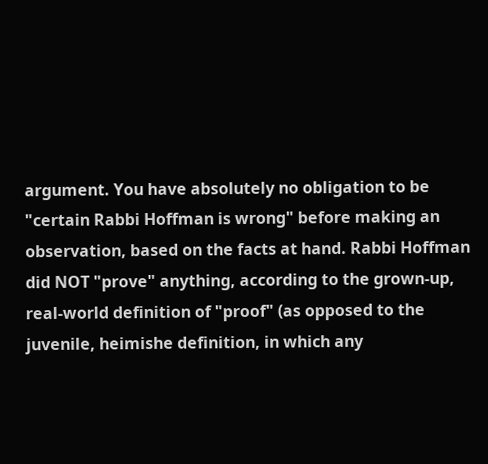argument. You have absolutely no obligation to be "certain Rabbi Hoffman is wrong" before making an observation, based on the facts at hand. Rabbi Hoffman did NOT "prove" anything, according to the grown-up, real-world definition of "proof" (as opposed to the juvenile, heimishe definition, in which any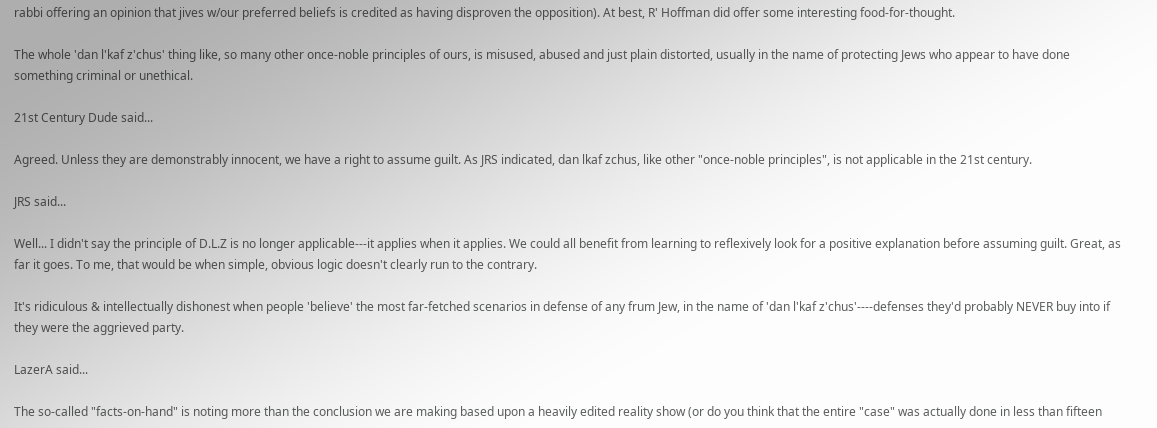rabbi offering an opinion that jives w/our preferred beliefs is credited as having disproven the opposition). At best, R' Hoffman did offer some interesting food-for-thought.

The whole 'dan l'kaf z'chus' thing like, so many other once-noble principles of ours, is misused, abused and just plain distorted, usually in the name of protecting Jews who appear to have done something criminal or unethical.

21st Century Dude said...

Agreed. Unless they are demonstrably innocent, we have a right to assume guilt. As JRS indicated, dan lkaf zchus, like other "once-noble principles", is not applicable in the 21st century.

JRS said...

Well... I didn't say the principle of D.L.Z is no longer applicable---it applies when it applies. We could all benefit from learning to reflexively look for a positive explanation before assuming guilt. Great, as far it goes. To me, that would be when simple, obvious logic doesn't clearly run to the contrary.

It's ridiculous & intellectually dishonest when people 'believe' the most far-fetched scenarios in defense of any frum Jew, in the name of 'dan l'kaf z'chus'----defenses they'd probably NEVER buy into if they were the aggrieved party.

LazerA said...

The so-called "facts-on-hand" is noting more than the conclusion we are making based upon a heavily edited reality show (or do you think that the entire "case" was actually done in less than fifteen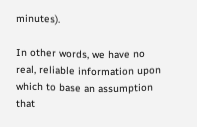minutes).

In other words, we have no real, reliable information upon which to base an assumption that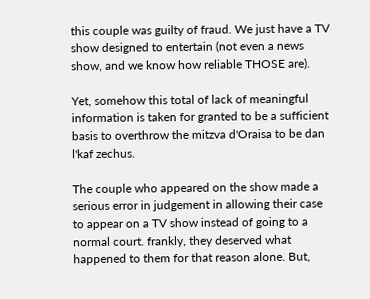this couple was guilty of fraud. We just have a TV show designed to entertain (not even a news show, and we know how reliable THOSE are).

Yet, somehow this total of lack of meaningful information is taken for granted to be a sufficient basis to overthrow the mitzva d'Oraisa to be dan l'kaf zechus.

The couple who appeared on the show made a serious error in judgement in allowing their case to appear on a TV show instead of going to a normal court. frankly, they deserved what happened to them for that reason alone. But,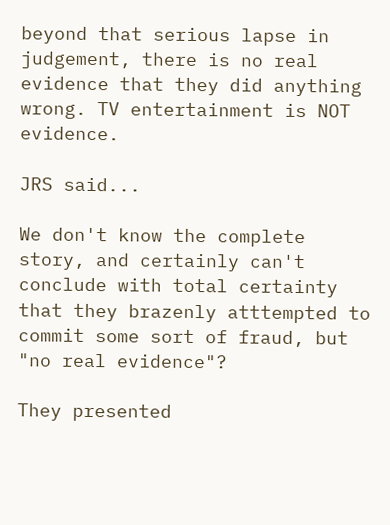beyond that serious lapse in judgement, there is no real evidence that they did anything wrong. TV entertainment is NOT evidence.

JRS said...

We don't know the complete story, and certainly can't conclude with total certainty that they brazenly atttempted to commit some sort of fraud, but "no real evidence"?

They presented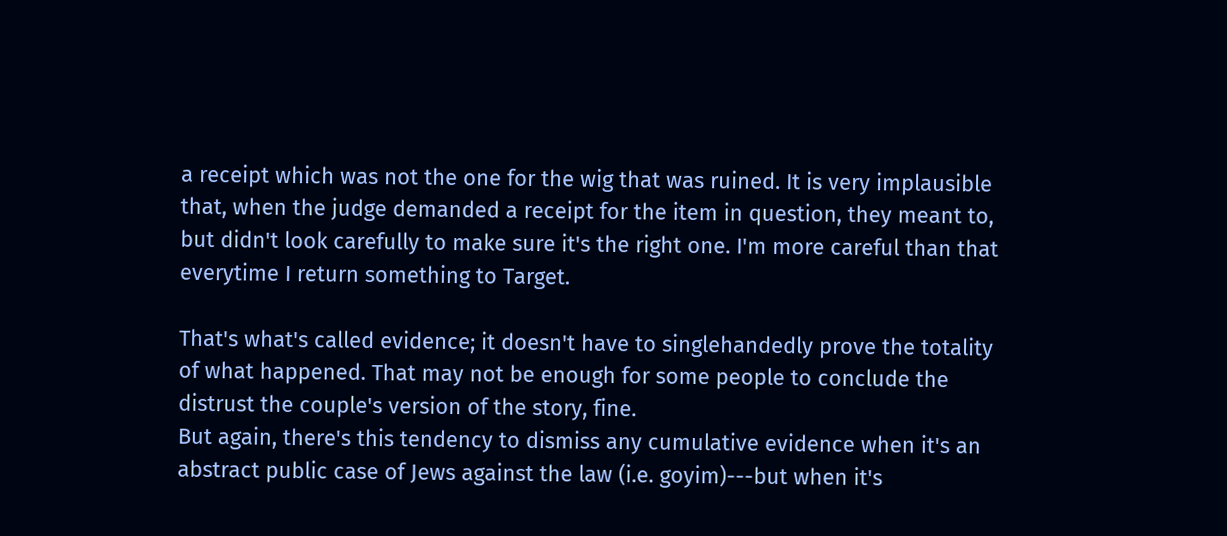a receipt which was not the one for the wig that was ruined. It is very implausible that, when the judge demanded a receipt for the item in question, they meant to, but didn't look carefully to make sure it's the right one. I'm more careful than that everytime I return something to Target.

That's what's called evidence; it doesn't have to singlehandedly prove the totality of what happened. That may not be enough for some people to conclude the distrust the couple's version of the story, fine.
But again, there's this tendency to dismiss any cumulative evidence when it's an abstract public case of Jews against the law (i.e. goyim)---but when it's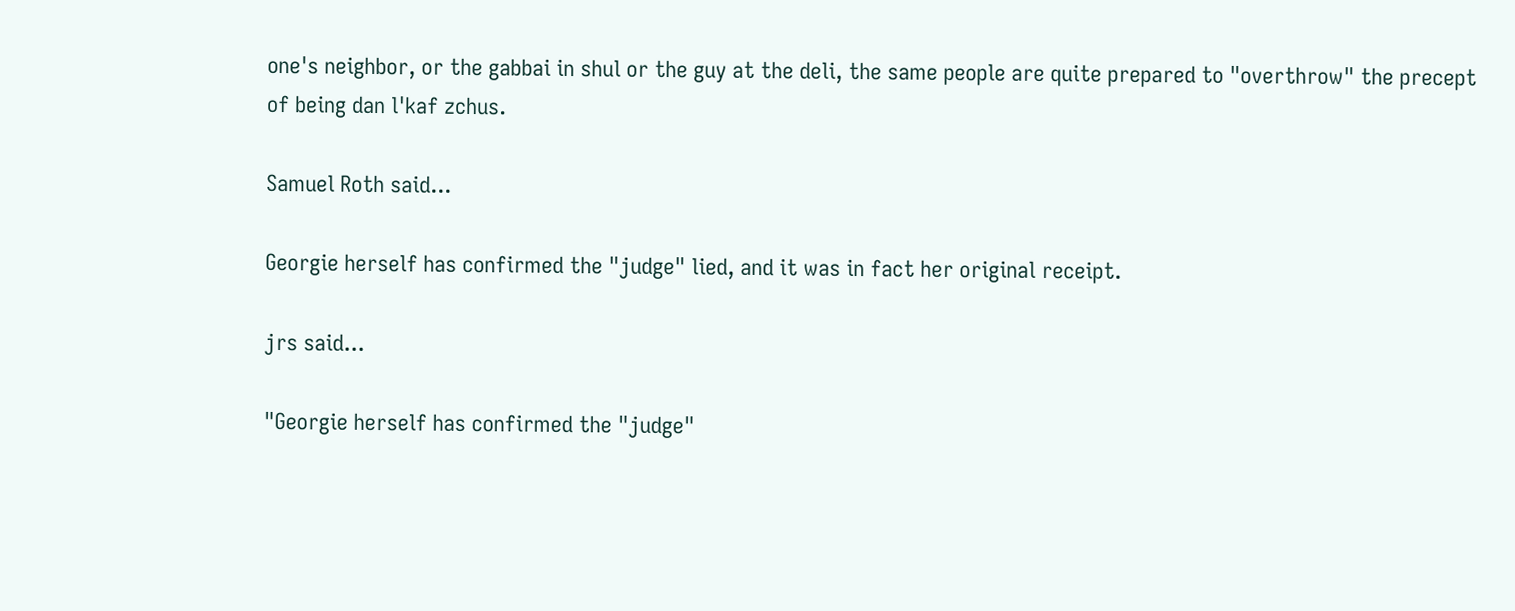one's neighbor, or the gabbai in shul or the guy at the deli, the same people are quite prepared to "overthrow" the precept of being dan l'kaf zchus.

Samuel Roth said...

Georgie herself has confirmed the "judge" lied, and it was in fact her original receipt.

jrs said...

"Georgie herself has confirmed the "judge"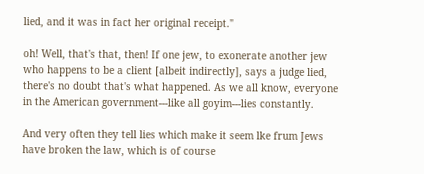lied, and it was in fact her original receipt."

oh! Well, that's that, then! If one jew, to exonerate another jew who happens to be a client [albeit indirectly], says a judge lied, there's no doubt that's what happened. As we all know, everyone in the American government---like all goyim---lies constantly.

And very often they tell lies which make it seem lke frum Jews have broken the law, which is of course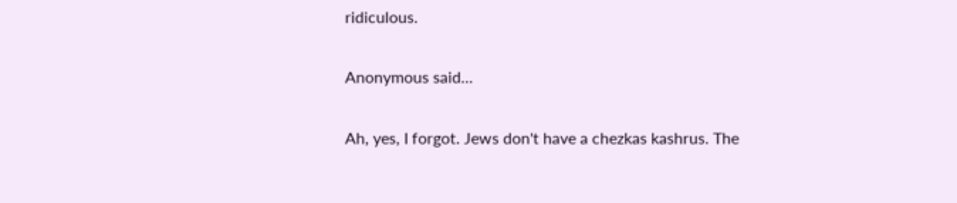ridiculous.

Anonymous said...

Ah, yes, I forgot. Jews don't have a chezkas kashrus. The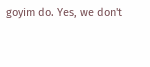goyim do. Yes, we don't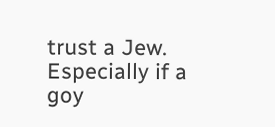trust a Jew. Especially if a goy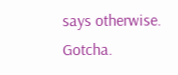says otherwise. Gotcha.